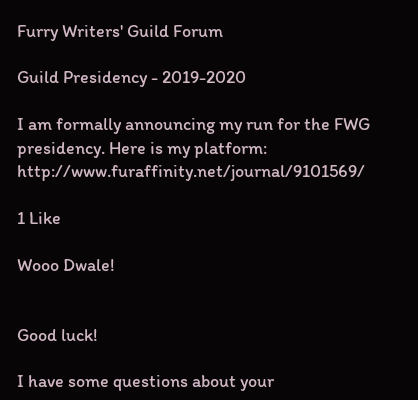Furry Writers' Guild Forum

Guild Presidency - 2019-2020

I am formally announcing my run for the FWG presidency. Here is my platform: http://www.furaffinity.net/journal/9101569/

1 Like

Wooo Dwale!


Good luck!

I have some questions about your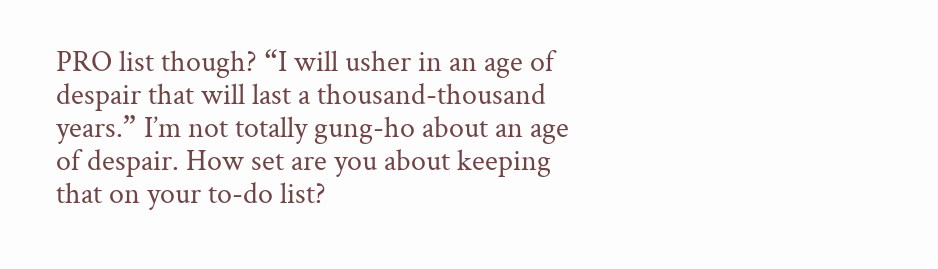PRO list though? “I will usher in an age of despair that will last a thousand-thousand years.” I’m not totally gung-ho about an age of despair. How set are you about keeping that on your to-do list?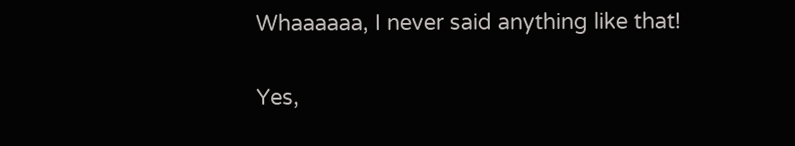Whaaaaaa, I never said anything like that!

Yes,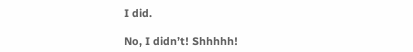I did.

No, I didn’t! Shhhhh!